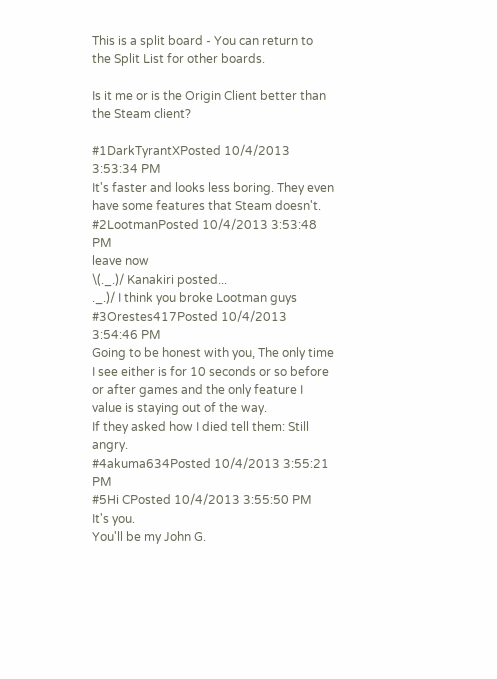This is a split board - You can return to the Split List for other boards.

Is it me or is the Origin Client better than the Steam client?

#1DarkTyrantXPosted 10/4/2013 3:53:34 PM
It's faster and looks less boring. They even have some features that Steam doesn't.
#2LootmanPosted 10/4/2013 3:53:48 PM
leave now
\(._.)/ Kanakiri posted...
._.)/ I think you broke Lootman guys
#3Orestes417Posted 10/4/2013 3:54:46 PM
Going to be honest with you, The only time I see either is for 10 seconds or so before or after games and the only feature I value is staying out of the way.
If they asked how I died tell them: Still angry.
#4akuma634Posted 10/4/2013 3:55:21 PM
#5Hi CPosted 10/4/2013 3:55:50 PM
It's you.
You'll be my John G.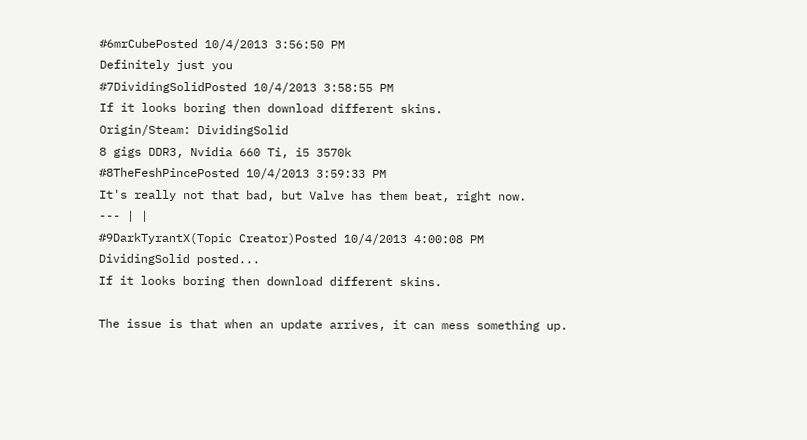#6mrCubePosted 10/4/2013 3:56:50 PM
Definitely just you
#7DividingSolidPosted 10/4/2013 3:58:55 PM
If it looks boring then download different skins.
Origin/Steam: DividingSolid
8 gigs DDR3, Nvidia 660 Ti, i5 3570k
#8TheFeshPincePosted 10/4/2013 3:59:33 PM
It's really not that bad, but Valve has them beat, right now.
--- | |
#9DarkTyrantX(Topic Creator)Posted 10/4/2013 4:00:08 PM
DividingSolid posted...
If it looks boring then download different skins.

The issue is that when an update arrives, it can mess something up.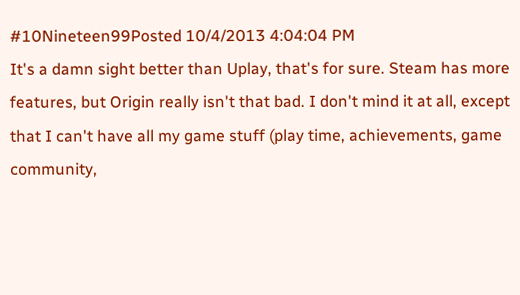#10Nineteen99Posted 10/4/2013 4:04:04 PM
It's a damn sight better than Uplay, that's for sure. Steam has more features, but Origin really isn't that bad. I don't mind it at all, except that I can't have all my game stuff (play time, achievements, game community,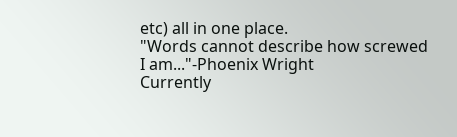etc) all in one place.
"Words cannot describe how screwed I am..."-Phoenix Wright
Currently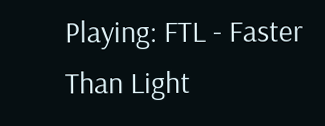Playing: FTL - Faster Than Light